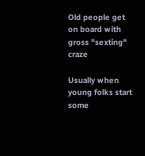Old people get on board with gross "sexting" craze

Usually when young folks start some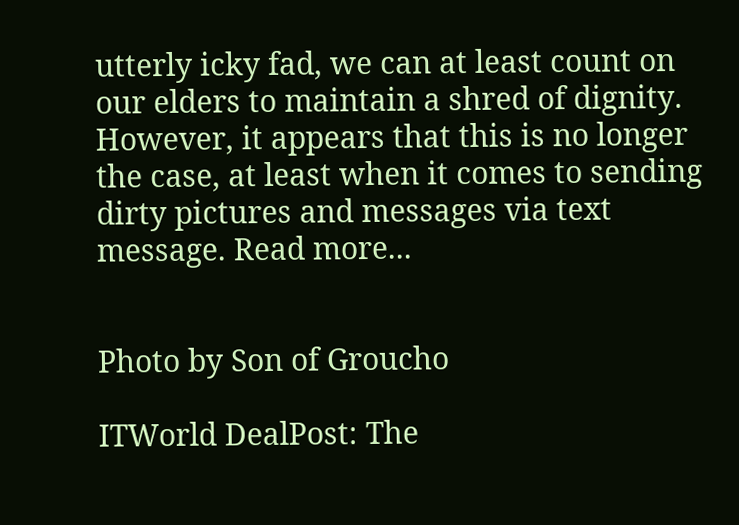utterly icky fad, we can at least count on our elders to maintain a shred of dignity. However, it appears that this is no longer the case, at least when it comes to sending dirty pictures and messages via text message. Read more...


Photo by Son of Groucho

ITWorld DealPost: The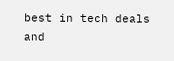best in tech deals and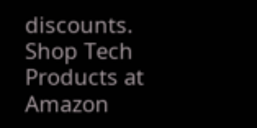discounts.
Shop Tech Products at Amazon